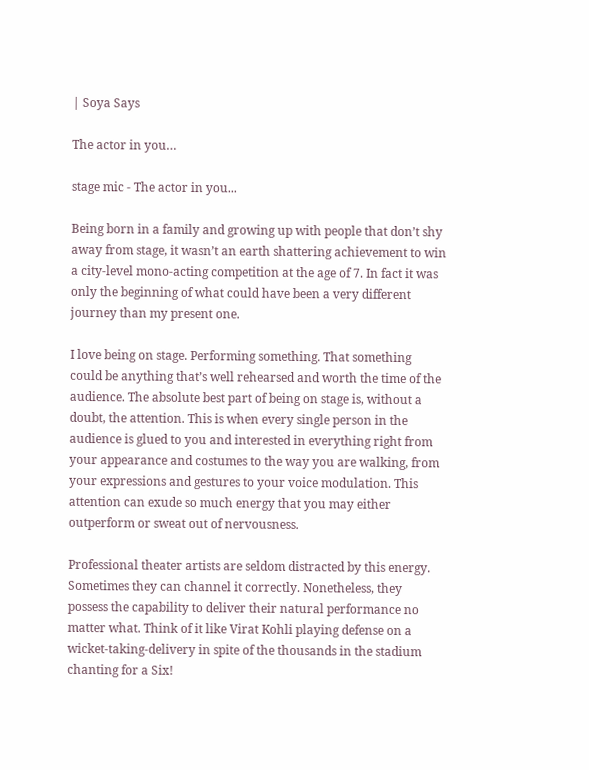| Soya Says

The actor in you…

stage mic - The actor in you...

Being born in a family and growing up with people that don’t shy away from stage, it wasn’t an earth shattering achievement to win a city-level mono-acting competition at the age of 7. In fact it was only the beginning of what could have been a very different journey than my present one.

I love being on stage. Performing something. That something could be anything that’s well rehearsed and worth the time of the audience. The absolute best part of being on stage is, without a doubt, the attention. This is when every single person in the audience is glued to you and interested in everything right from your appearance and costumes to the way you are walking, from your expressions and gestures to your voice modulation. This attention can exude so much energy that you may either outperform or sweat out of nervousness.

Professional theater artists are seldom distracted by this energy. Sometimes they can channel it correctly. Nonetheless, they possess the capability to deliver their natural performance no matter what. Think of it like Virat Kohli playing defense on a wicket-taking-delivery in spite of the thousands in the stadium chanting for a Six!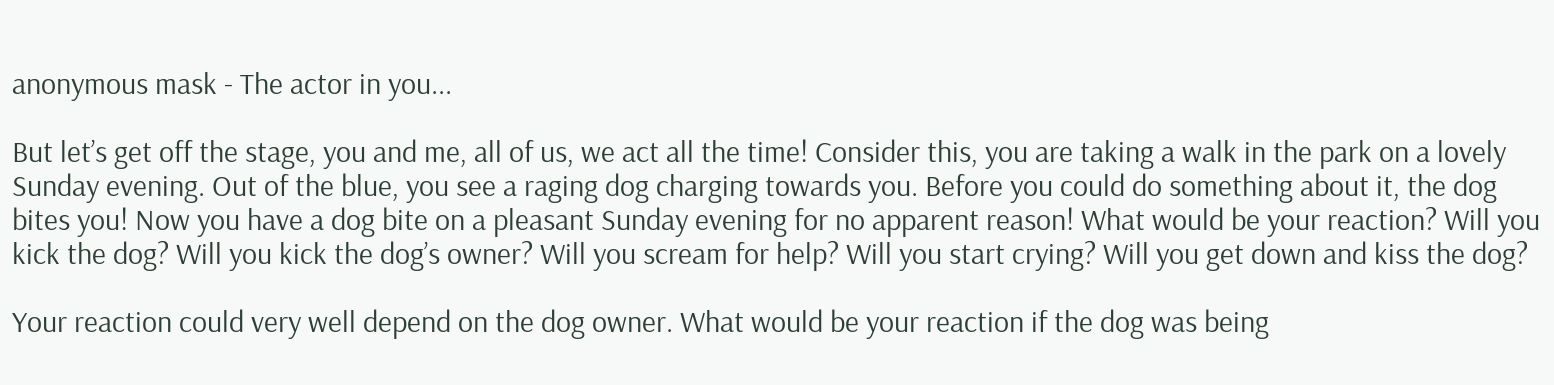anonymous mask - The actor in you...

But let’s get off the stage, you and me, all of us, we act all the time! Consider this, you are taking a walk in the park on a lovely Sunday evening. Out of the blue, you see a raging dog charging towards you. Before you could do something about it, the dog bites you! Now you have a dog bite on a pleasant Sunday evening for no apparent reason! What would be your reaction? Will you kick the dog? Will you kick the dog’s owner? Will you scream for help? Will you start crying? Will you get down and kiss the dog?

Your reaction could very well depend on the dog owner. What would be your reaction if the dog was being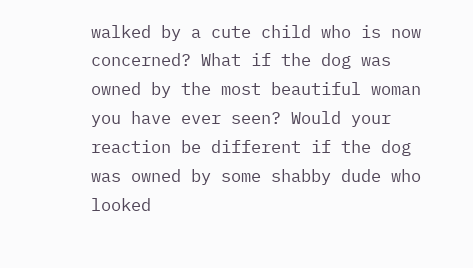walked by a cute child who is now concerned? What if the dog was owned by the most beautiful woman you have ever seen? Would your reaction be different if the dog was owned by some shabby dude who looked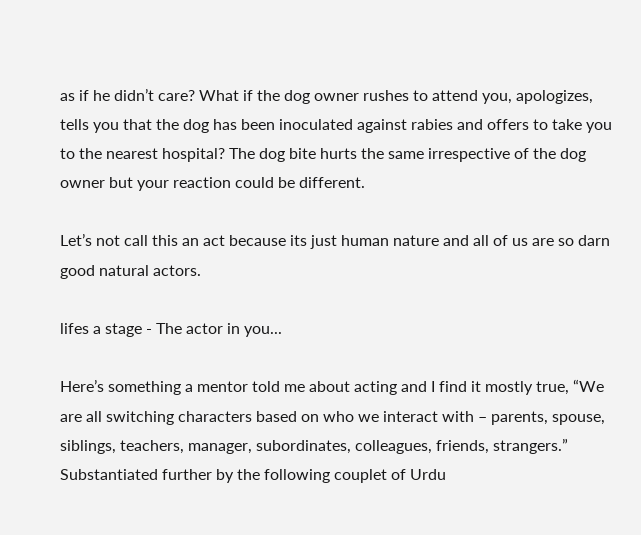as if he didn’t care? What if the dog owner rushes to attend you, apologizes, tells you that the dog has been inoculated against rabies and offers to take you to the nearest hospital? The dog bite hurts the same irrespective of the dog owner but your reaction could be different.

Let’s not call this an act because its just human nature and all of us are so darn good natural actors.

lifes a stage - The actor in you...

Here’s something a mentor told me about acting and I find it mostly true, “We are all switching characters based on who we interact with – parents, spouse, siblings, teachers, manager, subordinates, colleagues, friends, strangers.” Substantiated further by the following couplet of Urdu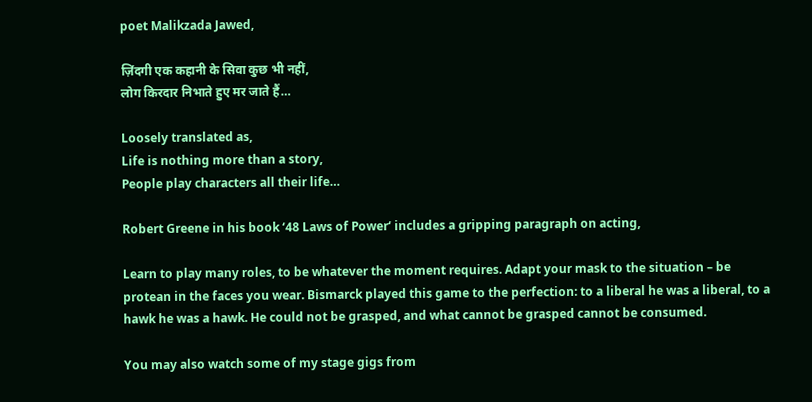poet Malikzada Jawed,

ज़िंदगी एक कहानी के सिवा कुछ भी नहीं,
लोग किरदार निभाते हुए मर जाते हैं…

Loosely translated as,
Life is nothing more than a story,
People play characters all their life…

Robert Greene in his book ‘48 Laws of Power‘ includes a gripping paragraph on acting,

Learn to play many roles, to be whatever the moment requires. Adapt your mask to the situation – be protean in the faces you wear. Bismarck played this game to the perfection: to a liberal he was a liberal, to a hawk he was a hawk. He could not be grasped, and what cannot be grasped cannot be consumed.

You may also watch some of my stage gigs from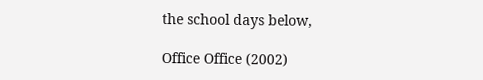the school days below,

Office Office (2002)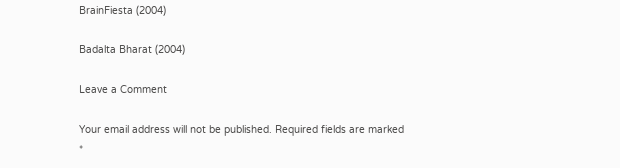BrainFiesta (2004)

Badalta Bharat (2004)

Leave a Comment

Your email address will not be published. Required fields are marked *